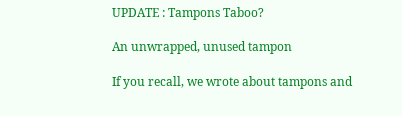UPDATE : Tampons Taboo?

An unwrapped, unused tampon

If you recall, we wrote about tampons and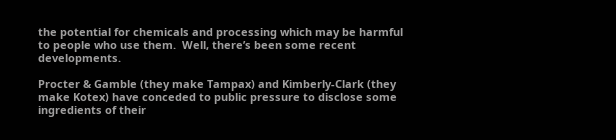the potential for chemicals and processing which may be harmful to people who use them.  Well, there’s been some recent developments.

Procter & Gamble (they make Tampax) and Kimberly-Clark (they make Kotex) have conceded to public pressure to disclose some ingredients of their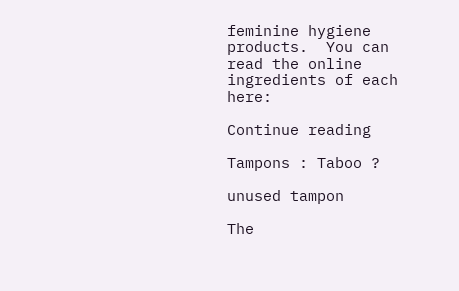feminine hygiene products.  You can read the online ingredients of each here:

Continue reading

Tampons : Taboo ?

unused tampon

The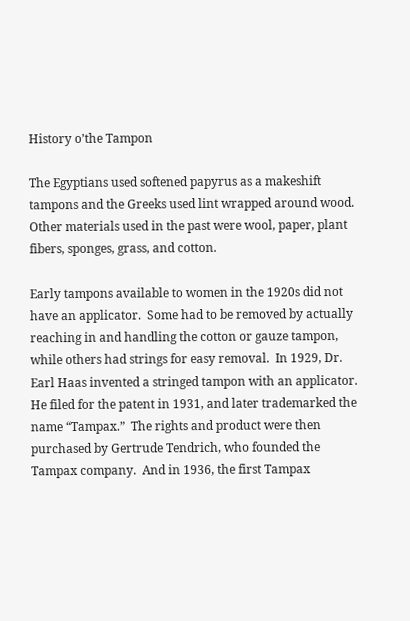History o’the Tampon

The Egyptians used softened papyrus as a makeshift tampons and the Greeks used lint wrapped around wood.  Other materials used in the past were wool, paper, plant fibers, sponges, grass, and cotton.

Early tampons available to women in the 1920s did not have an applicator.  Some had to be removed by actually reaching in and handling the cotton or gauze tampon, while others had strings for easy removal.  In 1929, Dr. Earl Haas invented a stringed tampon with an applicator.  He filed for the patent in 1931, and later trademarked the name “Tampax.”  The rights and product were then purchased by Gertrude Tendrich, who founded the Tampax company.  And in 1936, the first Tampax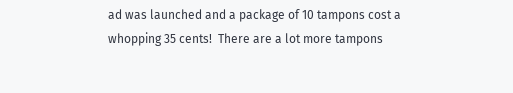ad was launched and a package of 10 tampons cost a whopping 35 cents!  There are a lot more tampons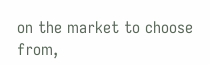on the market to choose from,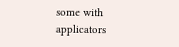some with applicators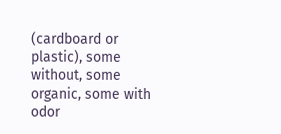(cardboard or plastic), some without, some organic, some with odor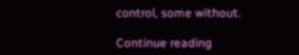control, some without.

Continue reading